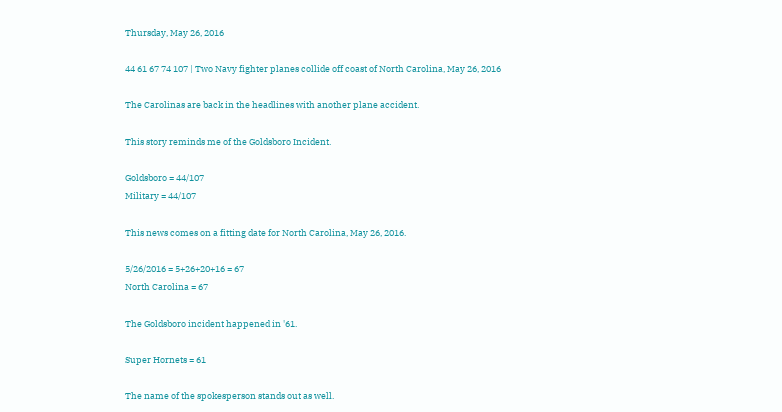Thursday, May 26, 2016

44 61 67 74 107 | Two Navy fighter planes collide off coast of North Carolina, May 26, 2016

The Carolinas are back in the headlines with another plane accident.

This story reminds me of the Goldsboro Incident.

Goldsboro = 44/107
Military = 44/107

This news comes on a fitting date for North Carolina, May 26, 2016.

5/26/2016 = 5+26+20+16 = 67
North Carolina = 67

The Goldsboro incident happened in '61.

Super Hornets = 61

The name of the spokesperson stands out as well.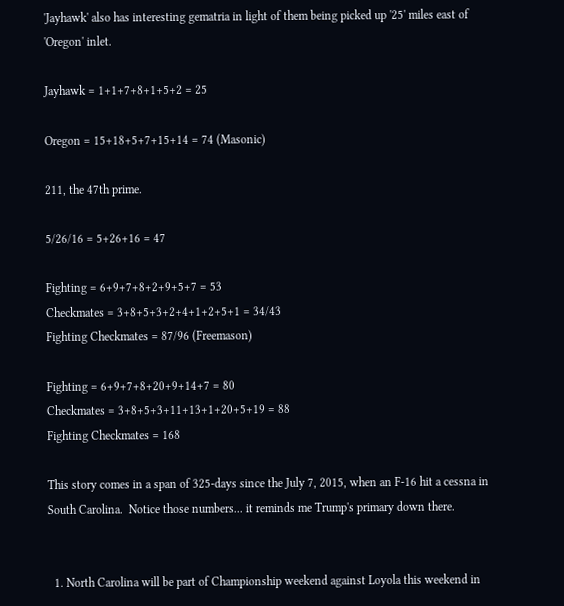'Jayhawk' also has interesting gematria in light of them being picked up '25' miles east of 'Oregon' inlet.

Jayhawk = 1+1+7+8+1+5+2 = 25

Oregon = 15+18+5+7+15+14 = 74 (Masonic)

211, the 47th prime.

5/26/16 = 5+26+16 = 47

Fighting = 6+9+7+8+2+9+5+7 = 53
Checkmates = 3+8+5+3+2+4+1+2+5+1 = 34/43
Fighting Checkmates = 87/96 (Freemason)

Fighting = 6+9+7+8+20+9+14+7 = 80
Checkmates = 3+8+5+3+11+13+1+20+5+19 = 88
Fighting Checkmates = 168

This story comes in a span of 325-days since the July 7, 2015, when an F-16 hit a cessna in South Carolina.  Notice those numbers... it reminds me Trump's primary down there.


  1. North Carolina will be part of Championship weekend against Loyola this weekend in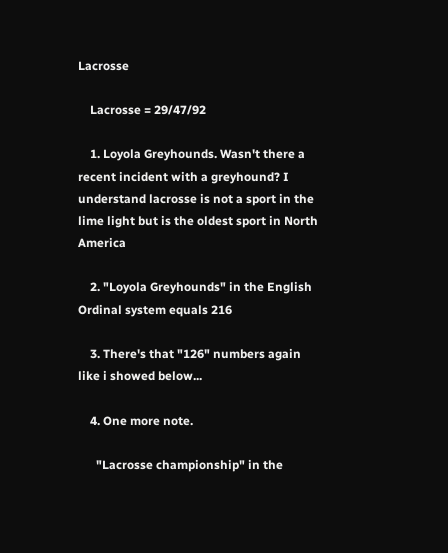Lacrosse

    Lacrosse = 29/47/92

    1. Loyola Greyhounds. Wasn't there a recent incident with a greyhound? I understand lacrosse is not a sport in the lime light but is the oldest sport in North America

    2. "Loyola Greyhounds" in the English Ordinal system equals 216

    3. There's that "126" numbers again like i showed below...

    4. One more note.

      "Lacrosse championship" in the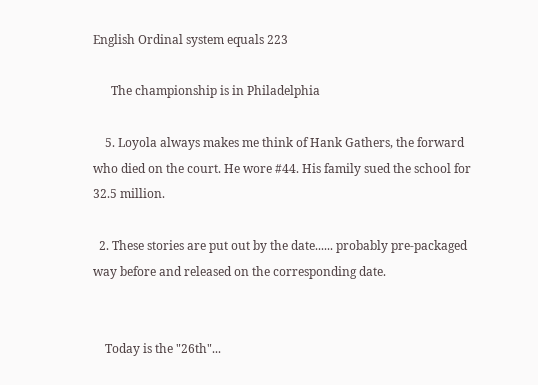English Ordinal system equals 223

      The championship is in Philadelphia

    5. Loyola always makes me think of Hank Gathers, the forward who died on the court. He wore #44. His family sued the school for 32.5 million.

  2. These stories are put out by the date...... probably pre-packaged way before and released on the corresponding date.


    Today is the "26th"...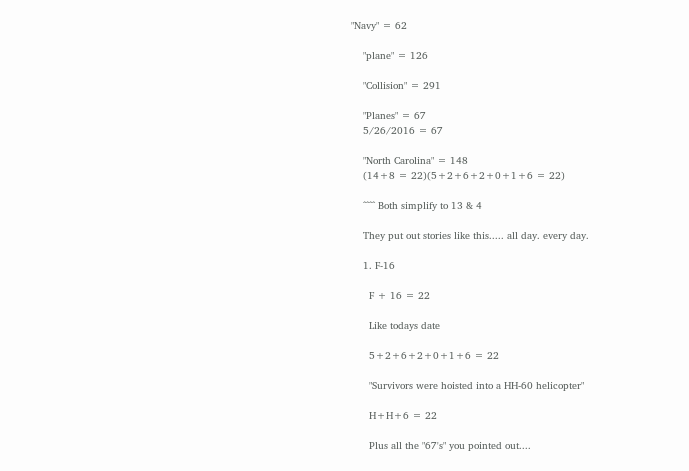"Navy" = 62

    "plane" = 126

    "Collision" = 291

    "Planes" = 67
    5/26/2016 = 67

    "North Carolina" = 148
    (14+8 = 22)(5+2+6+2+0+1+6 = 22)

    ^^^^ Both simplify to 13 & 4

    They put out stories like this..... all day. every day.

    1. F-16

      F + 16 = 22

      Like todays date

      5+2+6+2+0+1+6 = 22

      "Survivors were hoisted into a HH-60 helicopter"

      H+H+6 = 22

      Plus all the "67's" you pointed out....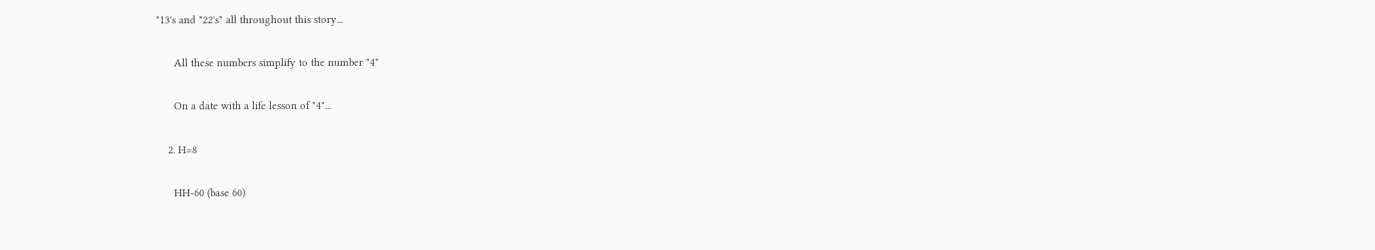"13's and "22's" all throughout this story...

      All these numbers simplify to the number "4"

      On a date with a life lesson of "4"...

    2. H=8

      HH-60 (base 60)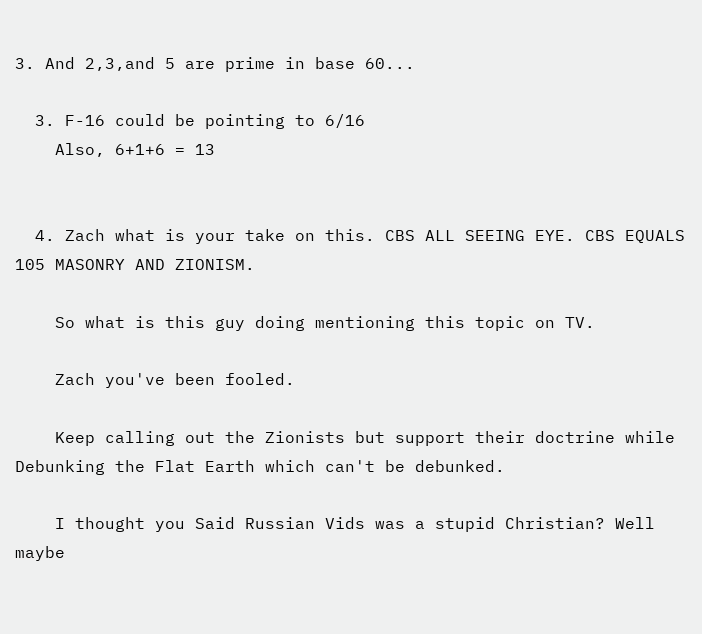3. And 2,3,and 5 are prime in base 60...

  3. F-16 could be pointing to 6/16
    Also, 6+1+6 = 13


  4. Zach what is your take on this. CBS ALL SEEING EYE. CBS EQUALS 105 MASONRY AND ZIONISM.

    So what is this guy doing mentioning this topic on TV.

    Zach you've been fooled.

    Keep calling out the Zionists but support their doctrine while Debunking the Flat Earth which can't be debunked.

    I thought you Said Russian Vids was a stupid Christian? Well maybe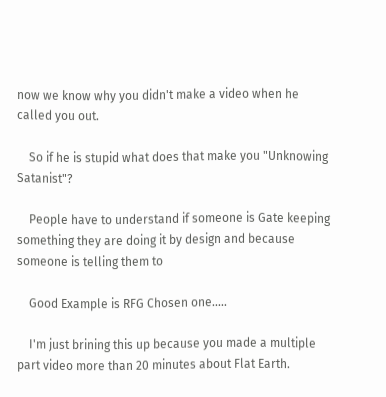now we know why you didn't make a video when he called you out.

    So if he is stupid what does that make you "Unknowing Satanist"?

    People have to understand if someone is Gate keeping something they are doing it by design and because someone is telling them to

    Good Example is RFG Chosen one.....

    I'm just brining this up because you made a multiple part video more than 20 minutes about Flat Earth.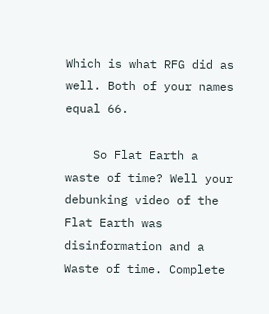Which is what RFG did as well. Both of your names equal 66.

    So Flat Earth a waste of time? Well your debunking video of the Flat Earth was disinformation and a Waste of time. Complete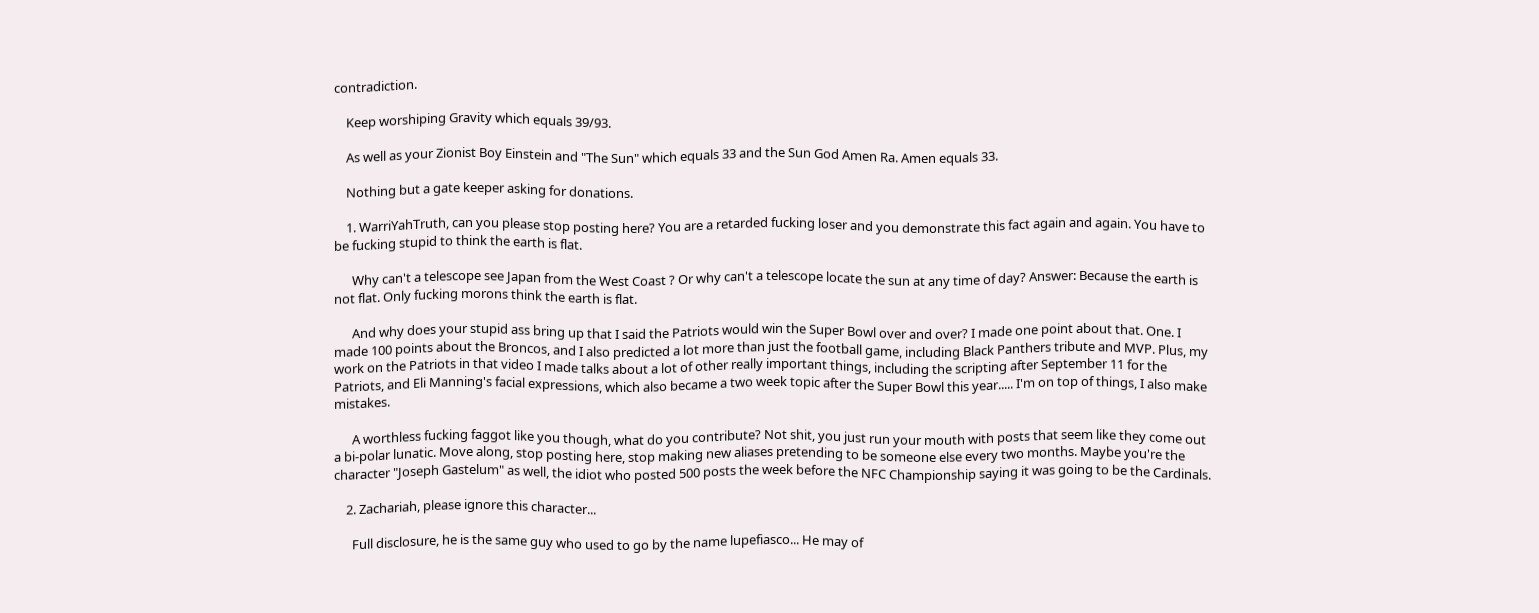contradiction.

    Keep worshiping Gravity which equals 39/93.

    As well as your Zionist Boy Einstein and "The Sun" which equals 33 and the Sun God Amen Ra. Amen equals 33.

    Nothing but a gate keeper asking for donations.

    1. WarriYahTruth, can you please stop posting here? You are a retarded fucking loser and you demonstrate this fact again and again. You have to be fucking stupid to think the earth is flat.

      Why can't a telescope see Japan from the West Coast ? Or why can't a telescope locate the sun at any time of day? Answer: Because the earth is not flat. Only fucking morons think the earth is flat.

      And why does your stupid ass bring up that I said the Patriots would win the Super Bowl over and over? I made one point about that. One. I made 100 points about the Broncos, and I also predicted a lot more than just the football game, including Black Panthers tribute and MVP. Plus, my work on the Patriots in that video I made talks about a lot of other really important things, including the scripting after September 11 for the Patriots, and Eli Manning's facial expressions, which also became a two week topic after the Super Bowl this year..... I'm on top of things, I also make mistakes.

      A worthless fucking faggot like you though, what do you contribute? Not shit, you just run your mouth with posts that seem like they come out a bi-polar lunatic. Move along, stop posting here, stop making new aliases pretending to be someone else every two months. Maybe you're the character "Joseph Gastelum" as well, the idiot who posted 500 posts the week before the NFC Championship saying it was going to be the Cardinals.

    2. Zachariah, please ignore this character...

      Full disclosure, he is the same guy who used to go by the name lupefiasco... He may of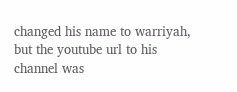changed his name to warriyah, but the youtube url to his channel was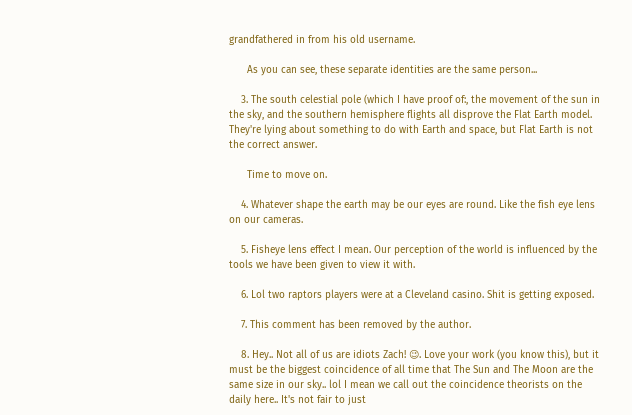grandfathered in from his old username.

      As you can see, these separate identities are the same person...

    3. The south celestial pole (which I have proof of:, the movement of the sun in the sky, and the southern hemisphere flights all disprove the Flat Earth model. They're lying about something to do with Earth and space, but Flat Earth is not the correct answer.

      Time to move on.

    4. Whatever shape the earth may be our eyes are round. Like the fish eye lens on our cameras.

    5. Fisheye lens effect I mean. Our perception of the world is influenced by the tools we have been given to view it with.

    6. Lol two raptors players were at a Cleveland casino. Shit is getting exposed.

    7. This comment has been removed by the author.

    8. Hey.. Not all of us are idiots Zach! 😉. Love your work (you know this), but it must be the biggest coincidence of all time that The Sun and The Moon are the same size in our sky.. lol I mean we call out the coincidence theorists on the daily here.. It's not fair to just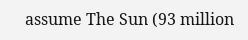assume The Sun (93 million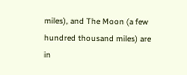miles), and The Moon (a few hundred thousand miles) are in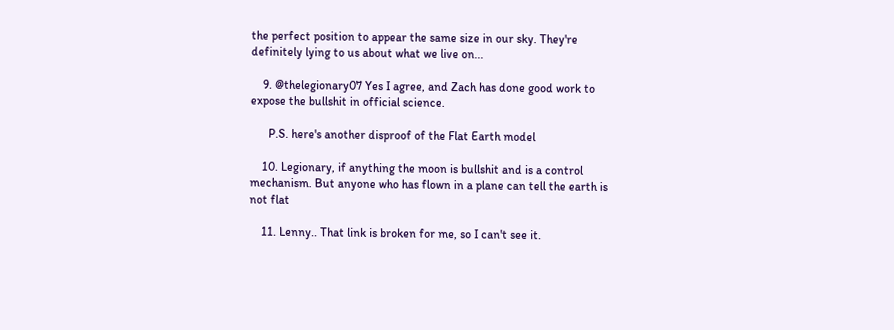the perfect position to appear the same size in our sky. They're definitely lying to us about what we live on...

    9. @thelegionary07 Yes I agree, and Zach has done good work to expose the bullshit in official science.

      P.S. here's another disproof of the Flat Earth model

    10. Legionary, if anything the moon is bullshit and is a control mechanism. But anyone who has flown in a plane can tell the earth is not flat

    11. Lenny.. That link is broken for me, so I can't see it.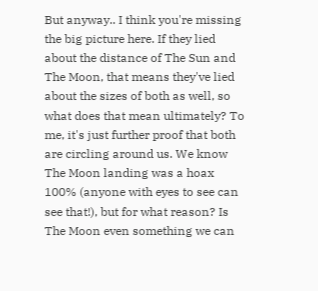But anyway.. I think you're missing the big picture here. If they lied about the distance of The Sun and The Moon, that means they've lied about the sizes of both as well, so what does that mean ultimately? To me, it's just further proof that both are circling around us. We know The Moon landing was a hoax 100% (anyone with eyes to see can see that!), but for what reason? Is The Moon even something we can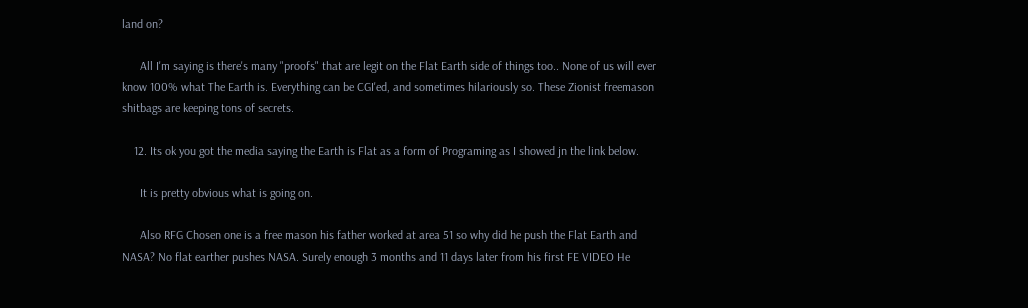land on?

      All I'm saying is there's many "proofs" that are legit on the Flat Earth side of things too.. None of us will ever know 100% what The Earth is. Everything can be CGI'ed, and sometimes hilariously so. These Zionist freemason shitbags are keeping tons of secrets.

    12. Its ok you got the media saying the Earth is Flat as a form of Programing as I showed jn the link below.

      It is pretty obvious what is going on.

      Also RFG Chosen one is a free mason his father worked at area 51 so why did he push the Flat Earth and NASA? No flat earther pushes NASA. Surely enough 3 months and 11 days later from his first FE VIDEO He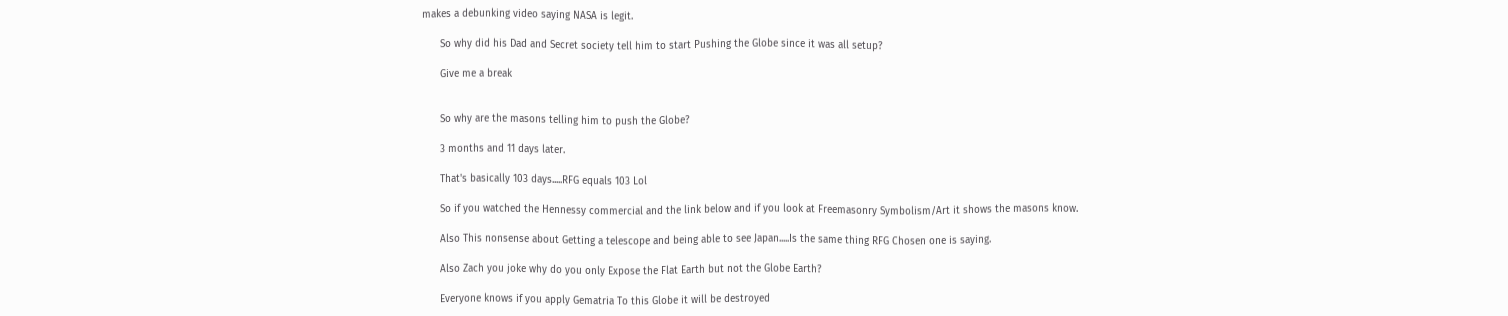makes a debunking video saying NASA is legit.

      So why did his Dad and Secret society tell him to start Pushing the Globe since it was all setup?

      Give me a break


      So why are the masons telling him to push the Globe?

      3 months and 11 days later.

      That's basically 103 days.....RFG equals 103 Lol

      So if you watched the Hennessy commercial and the link below and if you look at Freemasonry Symbolism/Art it shows the masons know.

      Also This nonsense about Getting a telescope and being able to see Japan.....Is the same thing RFG Chosen one is saying.

      Also Zach you joke why do you only Expose the Flat Earth but not the Globe Earth?

      Everyone knows if you apply Gematria To this Globe it will be destroyed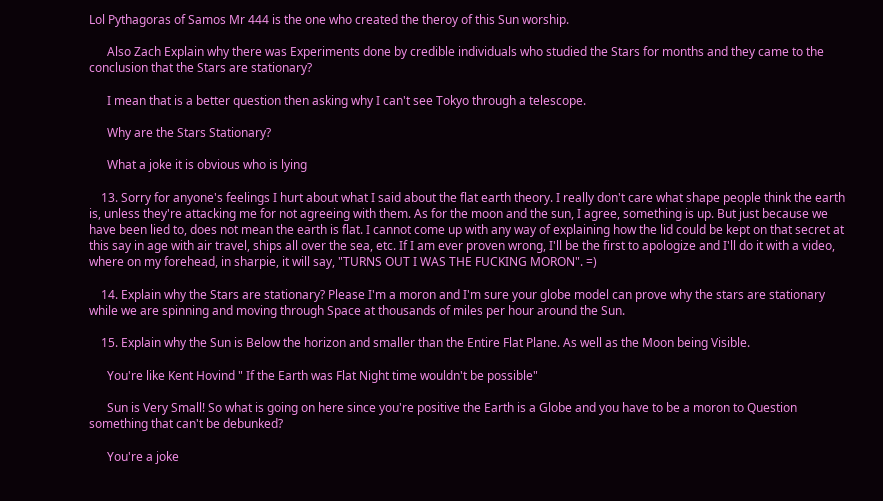Lol Pythagoras of Samos Mr 444 is the one who created the theroy of this Sun worship.

      Also Zach Explain why there was Experiments done by credible individuals who studied the Stars for months and they came to the conclusion that the Stars are stationary?

      I mean that is a better question then asking why I can't see Tokyo through a telescope.

      Why are the Stars Stationary?

      What a joke it is obvious who is lying

    13. Sorry for anyone's feelings I hurt about what I said about the flat earth theory. I really don't care what shape people think the earth is, unless they're attacking me for not agreeing with them. As for the moon and the sun, I agree, something is up. But just because we have been lied to, does not mean the earth is flat. I cannot come up with any way of explaining how the lid could be kept on that secret at this say in age with air travel, ships all over the sea, etc. If I am ever proven wrong, I'll be the first to apologize and I'll do it with a video, where on my forehead, in sharpie, it will say, "TURNS OUT I WAS THE FUCKING MORON". =)

    14. Explain why the Stars are stationary? Please I'm a moron and I'm sure your globe model can prove why the stars are stationary while we are spinning and moving through Space at thousands of miles per hour around the Sun.

    15. Explain why the Sun is Below the horizon and smaller than the Entire Flat Plane. As well as the Moon being Visible.

      You're like Kent Hovind " If the Earth was Flat Night time wouldn't be possible"

      Sun is Very Small! So what is going on here since you're positive the Earth is a Globe and you have to be a moron to Question something that can't be debunked?

      You're a joke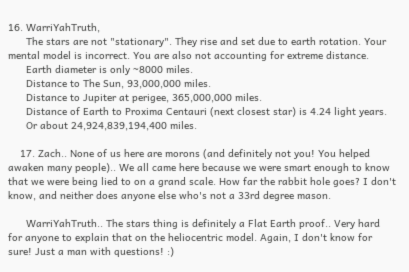16. WarriYahTruth,
      The stars are not "stationary". They rise and set due to earth rotation. Your mental model is incorrect. You are also not accounting for extreme distance.
      Earth diameter is only ~8000 miles.
      Distance to The Sun, 93,000,000 miles.
      Distance to Jupiter at perigee, 365,000,000 miles.
      Distance of Earth to Proxima Centauri (next closest star) is 4.24 light years.
      Or about 24,924,839,194,400 miles.

    17. Zach.. None of us here are morons (and definitely not you! You helped awaken many people).. We all came here because we were smart enough to know that we were being lied to on a grand scale. How far the rabbit hole goes? I don't know, and neither does anyone else who's not a 33rd degree mason.

      WarriYahTruth.. The stars thing is definitely a Flat Earth proof.. Very hard for anyone to explain that on the heliocentric model. Again, I don't know for sure! Just a man with questions! :)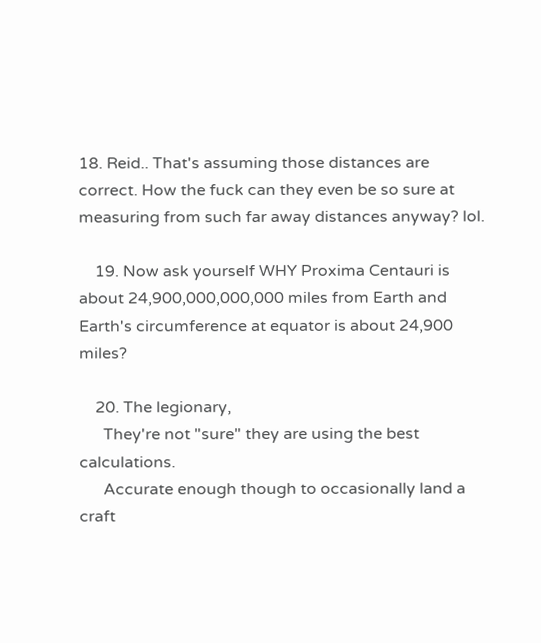18. Reid.. That's assuming those distances are correct. How the fuck can they even be so sure at measuring from such far away distances anyway? lol.

    19. Now ask yourself WHY Proxima Centauri is about 24,900,000,000,000 miles from Earth and Earth's circumference at equator is about 24,900 miles?

    20. The legionary,
      They're not "sure" they are using the best calculations.
      Accurate enough though to occasionally land a craft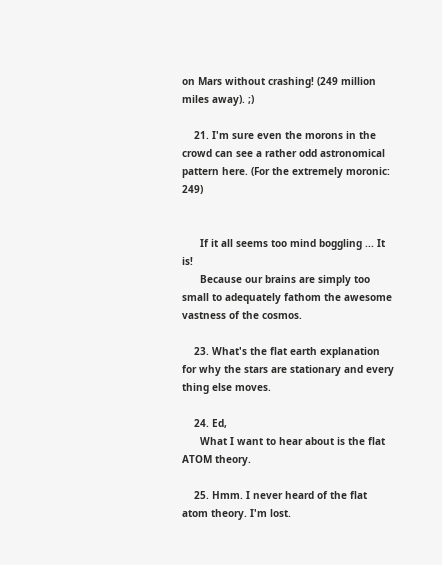on Mars without crashing! (249 million miles away). ;)

    21. I'm sure even the morons in the crowd can see a rather odd astronomical pattern here. (For the extremely moronic: 249)


      If it all seems too mind boggling ... It is!
      Because our brains are simply too small to adequately fathom the awesome vastness of the cosmos.

    23. What's the flat earth explanation for why the stars are stationary and every thing else moves.

    24. Ed,
      What I want to hear about is the flat ATOM theory.

    25. Hmm. I never heard of the flat atom theory. I'm lost.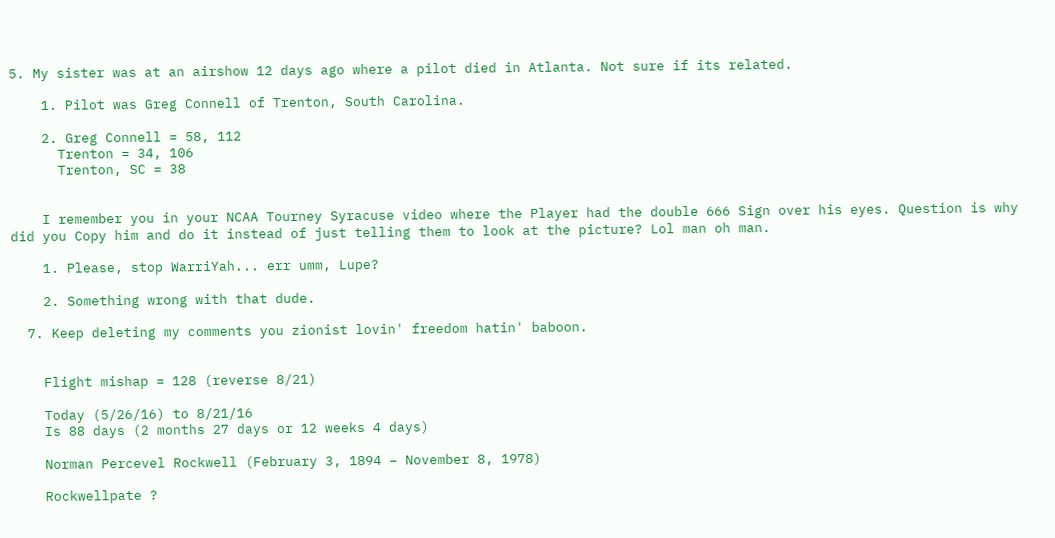5. My sister was at an airshow 12 days ago where a pilot died in Atlanta. Not sure if its related.

    1. Pilot was Greg Connell of Trenton, South Carolina.

    2. Greg Connell = 58, 112
      Trenton = 34, 106
      Trenton, SC = 38


    I remember you in your NCAA Tourney Syracuse video where the Player had the double 666 Sign over his eyes. Question is why did you Copy him and do it instead of just telling them to look at the picture? Lol man oh man.

    1. Please, stop WarriYah... err umm, Lupe?

    2. Something wrong with that dude.

  7. Keep deleting my comments you zionist lovin' freedom hatin' baboon.


    Flight mishap = 128 (reverse 8/21)

    Today (5/26/16) to 8/21/16
    Is 88 days (2 months 27 days or 12 weeks 4 days)

    Norman Percevel Rockwell (February 3, 1894 – November 8, 1978)

    Rockwellpate ?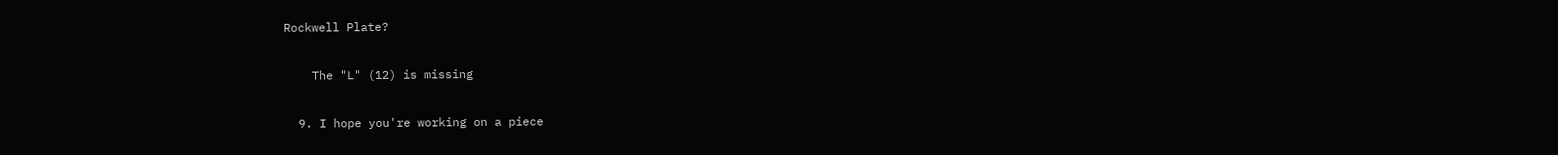Rockwell Plate?

    The "L" (12) is missing

  9. I hope you're working on a piece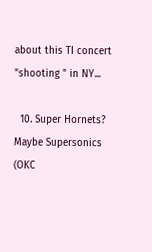about this TI concert "shooting " in NY...

  10. Super Hornets? Maybe Supersonics (OKC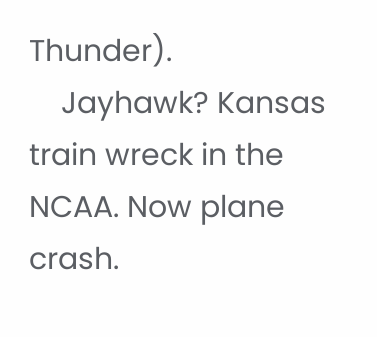Thunder).
    Jayhawk? Kansas train wreck in the NCAA. Now plane crash.